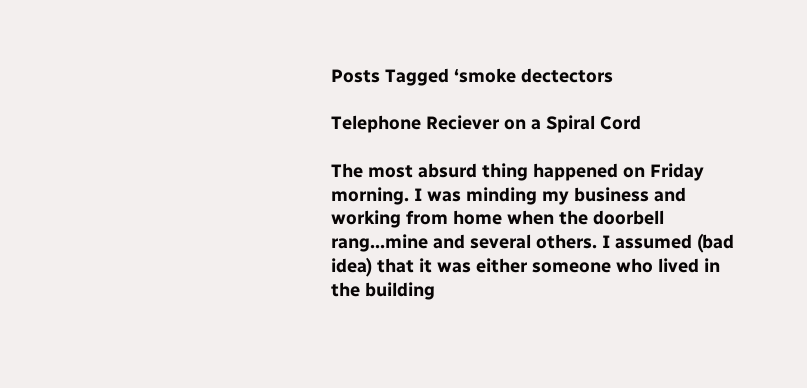Posts Tagged ‘smoke dectectors

Telephone Reciever on a Spiral Cord

The most absurd thing happened on Friday morning. I was minding my business and working from home when the doorbell rang…mine and several others. I assumed (bad idea) that it was either someone who lived in the building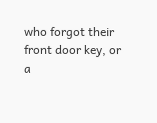who forgot their front door key, or a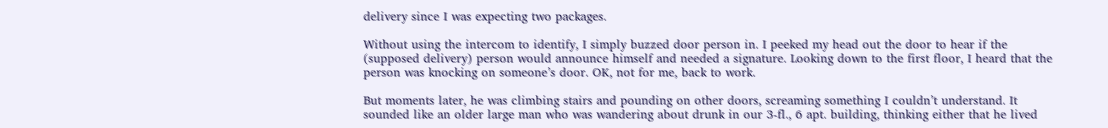delivery since I was expecting two packages.

Without using the intercom to identify, I simply buzzed door person in. I peeked my head out the door to hear if the (supposed delivery) person would announce himself and needed a signature. Looking down to the first floor, I heard that the person was knocking on someone’s door. OK, not for me, back to work.

But moments later, he was climbing stairs and pounding on other doors, screaming something I couldn’t understand. It sounded like an older large man who was wandering about drunk in our 3-fl., 6 apt. building, thinking either that he lived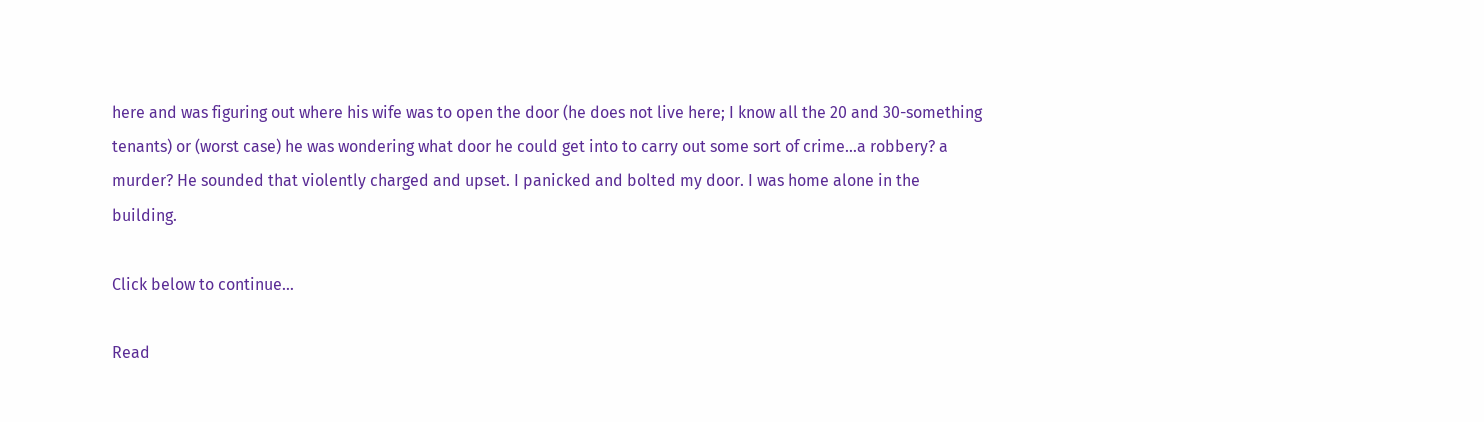here and was figuring out where his wife was to open the door (he does not live here; I know all the 20 and 30-something tenants) or (worst case) he was wondering what door he could get into to carry out some sort of crime…a robbery? a murder? He sounded that violently charged and upset. I panicked and bolted my door. I was home alone in the building.

Click below to continue…

Read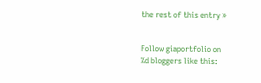the rest of this entry »


Follow giaportfolio on
%d bloggers like this: